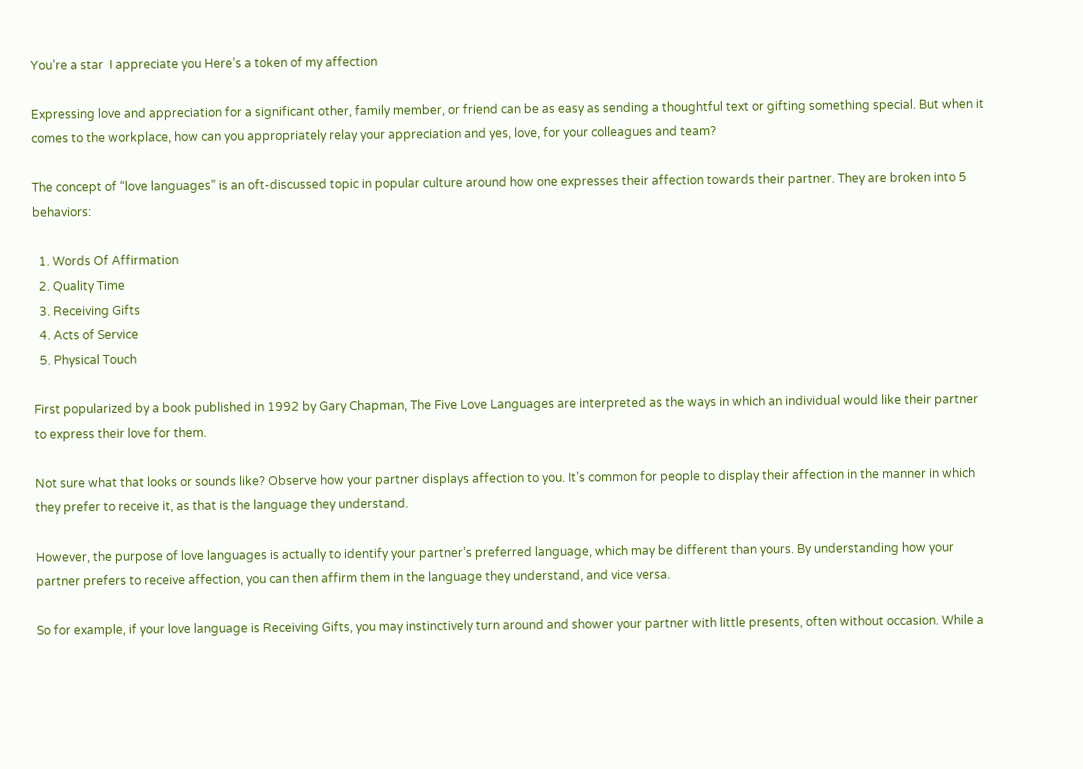You’re a star  I appreciate you Here’s a token of my affection

Expressing love and appreciation for a significant other, family member, or friend can be as easy as sending a thoughtful text or gifting something special. But when it comes to the workplace, how can you appropriately relay your appreciation and yes, love, for your colleagues and team?

The concept of “love languages” is an oft-discussed topic in popular culture around how one expresses their affection towards their partner. They are broken into 5 behaviors:

  1. Words Of Affirmation
  2. Quality Time
  3. Receiving Gifts
  4. Acts of Service
  5. Physical Touch

First popularized by a book published in 1992 by Gary Chapman, The Five Love Languages are interpreted as the ways in which an individual would like their partner to express their love for them.

Not sure what that looks or sounds like? Observe how your partner displays affection to you. It’s common for people to display their affection in the manner in which they prefer to receive it, as that is the language they understand.

However, the purpose of love languages is actually to identify your partner’s preferred language, which may be different than yours. By understanding how your partner prefers to receive affection, you can then affirm them in the language they understand, and vice versa.

So for example, if your love language is Receiving Gifts, you may instinctively turn around and shower your partner with little presents, often without occasion. While a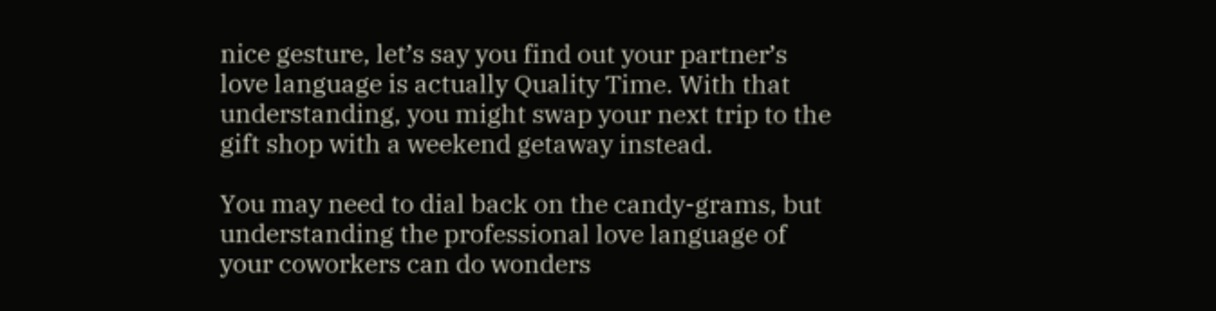nice gesture, let’s say you find out your partner’s love language is actually Quality Time. With that understanding, you might swap your next trip to the gift shop with a weekend getaway instead.

You may need to dial back on the candy-grams, but understanding the professional love language of your coworkers can do wonders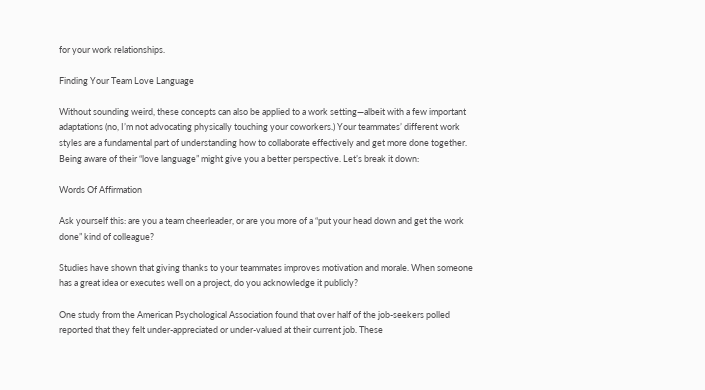for your work relationships.

Finding Your Team Love Language

Without sounding weird, these concepts can also be applied to a work setting—albeit with a few important adaptations (no, I’m not advocating physically touching your coworkers.) Your teammates’ different work styles are a fundamental part of understanding how to collaborate effectively and get more done together. Being aware of their “love language” might give you a better perspective. Let’s break it down:

Words Of Affirmation

Ask yourself this: are you a team cheerleader, or are you more of a “put your head down and get the work done” kind of colleague?

Studies have shown that giving thanks to your teammates improves motivation and morale. When someone has a great idea or executes well on a project, do you acknowledge it publicly?

One study from the American Psychological Association found that over half of the job-seekers polled reported that they felt under-appreciated or under-valued at their current job. These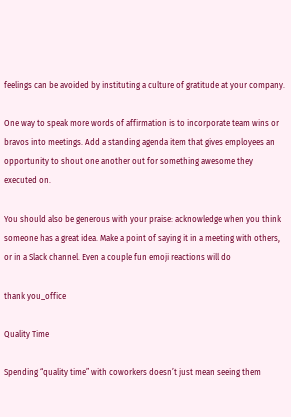feelings can be avoided by instituting a culture of gratitude at your company.

One way to speak more words of affirmation is to incorporate team wins or bravos into meetings. Add a standing agenda item that gives employees an opportunity to shout one another out for something awesome they executed on.

You should also be generous with your praise: acknowledge when you think someone has a great idea. Make a point of saying it in a meeting with others, or in a Slack channel. Even a couple fun emoji reactions will do

thank you_office

Quality Time

Spending “quality time” with coworkers doesn’t just mean seeing them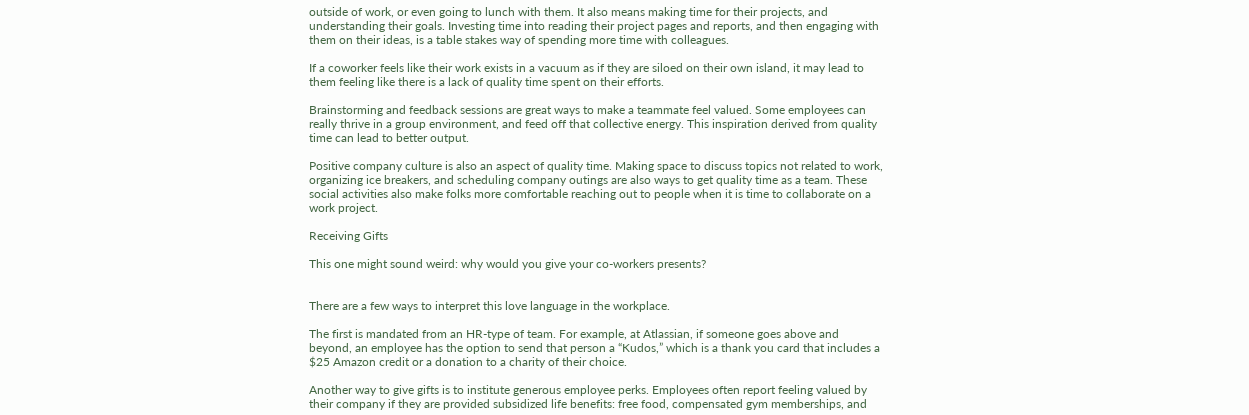outside of work, or even going to lunch with them. It also means making time for their projects, and understanding their goals. Investing time into reading their project pages and reports, and then engaging with them on their ideas, is a table stakes way of spending more time with colleagues.

If a coworker feels like their work exists in a vacuum as if they are siloed on their own island, it may lead to them feeling like there is a lack of quality time spent on their efforts.

Brainstorming and feedback sessions are great ways to make a teammate feel valued. Some employees can really thrive in a group environment, and feed off that collective energy. This inspiration derived from quality time can lead to better output.

Positive company culture is also an aspect of quality time. Making space to discuss topics not related to work, organizing ice breakers, and scheduling company outings are also ways to get quality time as a team. These social activities also make folks more comfortable reaching out to people when it is time to collaborate on a work project.

Receiving Gifts

This one might sound weird: why would you give your co-workers presents?


There are a few ways to interpret this love language in the workplace.

The first is mandated from an HR-type of team. For example, at Atlassian, if someone goes above and beyond, an employee has the option to send that person a “Kudos,” which is a thank you card that includes a $25 Amazon credit or a donation to a charity of their choice.

Another way to give gifts is to institute generous employee perks. Employees often report feeling valued by their company if they are provided subsidized life benefits: free food, compensated gym memberships, and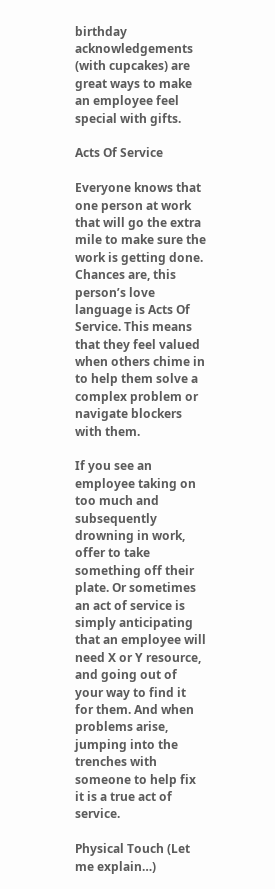birthday acknowledgements (with cupcakes) are great ways to make an employee feel special with gifts.

Acts Of Service

Everyone knows that one person at work that will go the extra mile to make sure the work is getting done. Chances are, this person’s love language is Acts Of Service. This means that they feel valued when others chime in to help them solve a complex problem or navigate blockers with them.

If you see an employee taking on too much and subsequently drowning in work, offer to take something off their plate. Or sometimes an act of service is simply anticipating that an employee will need X or Y resource, and going out of your way to find it for them. And when problems arise, jumping into the trenches with someone to help fix it is a true act of service.

Physical Touch (Let me explain…)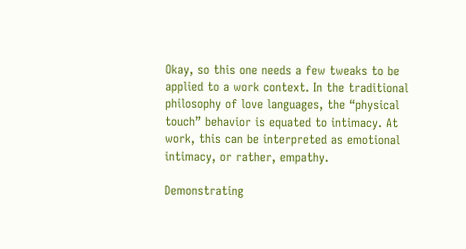Okay, so this one needs a few tweaks to be applied to a work context. In the traditional philosophy of love languages, the “physical touch” behavior is equated to intimacy. At work, this can be interpreted as emotional intimacy, or rather, empathy.

Demonstrating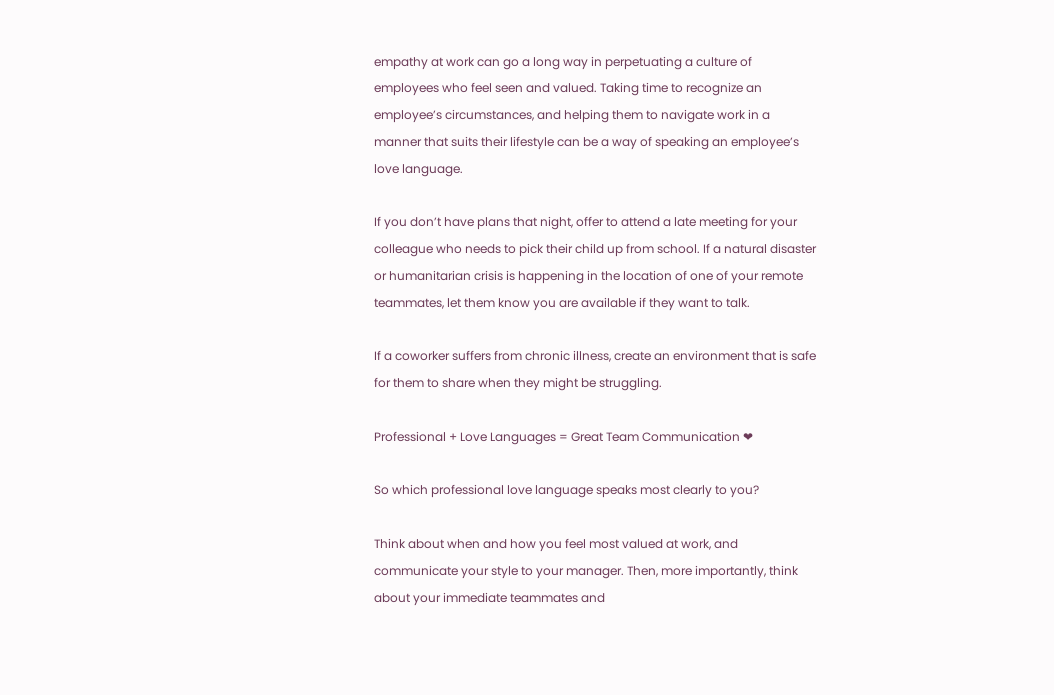empathy at work can go a long way in perpetuating a culture of employees who feel seen and valued. Taking time to recognize an employee’s circumstances, and helping them to navigate work in a manner that suits their lifestyle can be a way of speaking an employee’s love language.

If you don’t have plans that night, offer to attend a late meeting for your colleague who needs to pick their child up from school. If a natural disaster or humanitarian crisis is happening in the location of one of your remote teammates, let them know you are available if they want to talk.

If a coworker suffers from chronic illness, create an environment that is safe for them to share when they might be struggling.

Professional + Love Languages = Great Team Communication ❤

So which professional love language speaks most clearly to you?

Think about when and how you feel most valued at work, and communicate your style to your manager. Then, more importantly, think about your immediate teammates and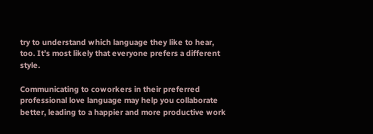try to understand which language they like to hear, too. It’s most likely that everyone prefers a different style.

Communicating to coworkers in their preferred professional love language may help you collaborate better, leading to a happier and more productive work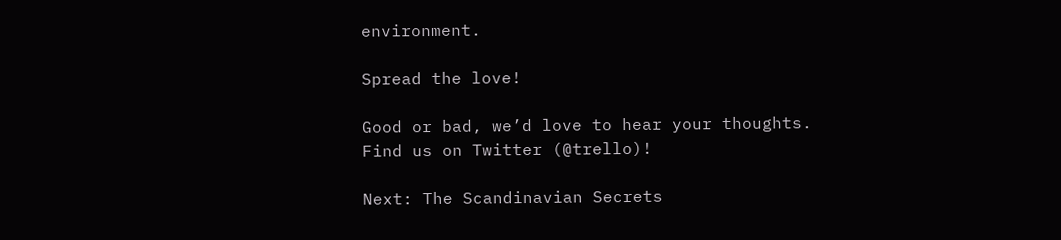environment.

Spread the love!

Good or bad, we’d love to hear your thoughts. Find us on Twitter (@trello)!

Next: The Scandinavian Secrets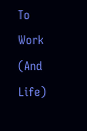To Work (And Life)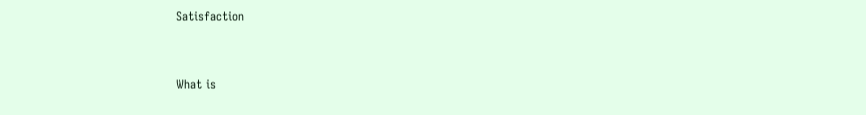Satisfaction


What is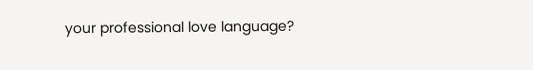your professional love language?